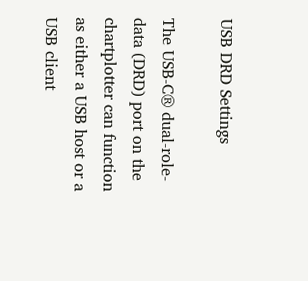USB DRD Settings

The USB-C® dual-role-data (DRD) port on the chartplotter can function as either a USB host or a USB client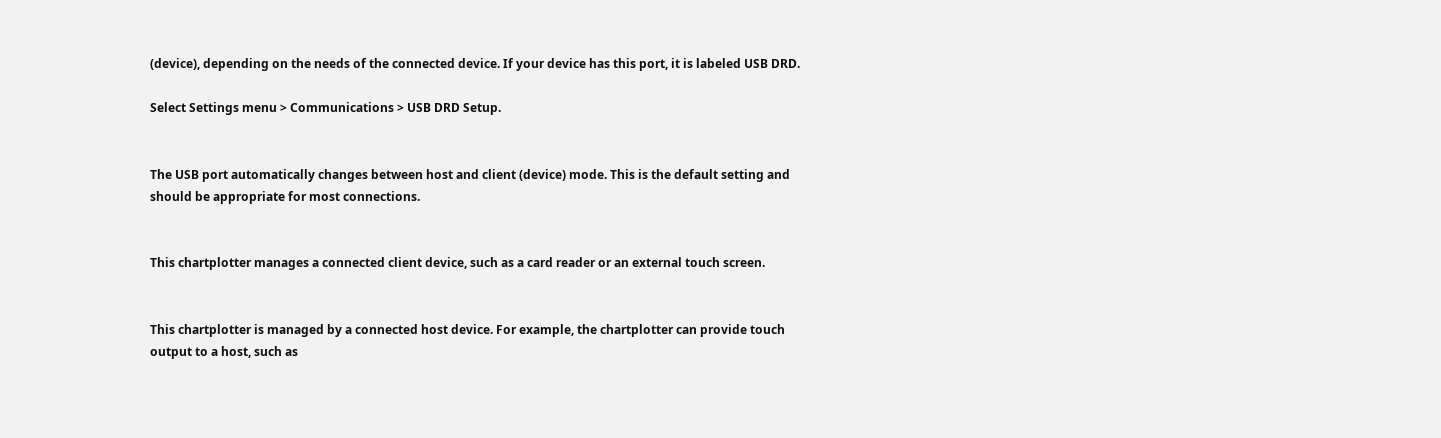(device), depending on the needs of the connected device. If your device has this port, it is labeled USB DRD.

Select Settings menu > Communications > USB DRD Setup.


The USB port automatically changes between host and client (device) mode. This is the default setting and should be appropriate for most connections.


This chartplotter manages a connected client device, such as a card reader or an external touch screen.


This chartplotter is managed by a connected host device. For example, the chartplotter can provide touch output to a host, such as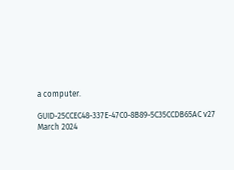a computer.

GUID-25CCEC48-337E-47C0-8B89-5C35CCDB65AC v27
March 2024